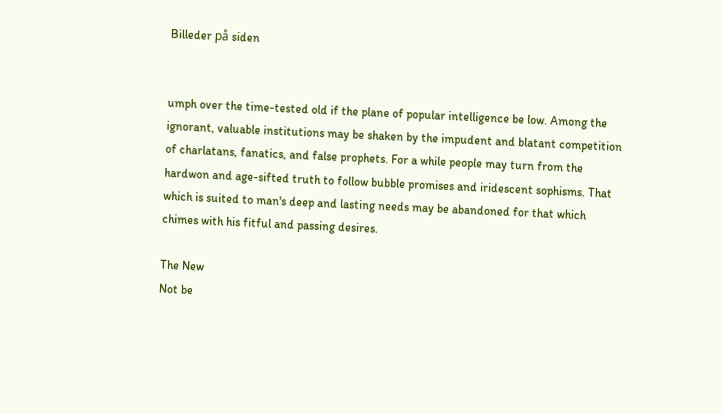Billeder på siden


umph over the time-tested old if the plane of popular intelligence be low. Among the ignorant, valuable institutions may be shaken by the impudent and blatant competition of charlatans, fanatics, and false prophets. For a while people may turn from the hardwon and age-sifted truth to follow bubble promises and iridescent sophisms. That which is suited to man's deep and lasting needs may be abandoned for that which chimes with his fitful and passing desires.

The New
Not be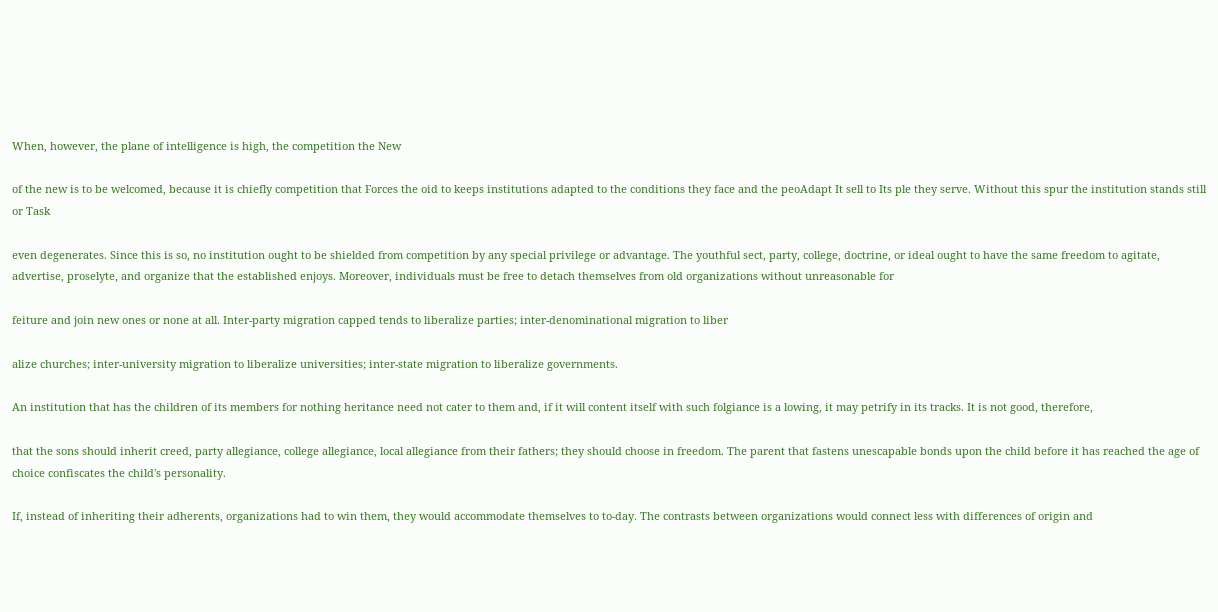When, however, the plane of intelligence is high, the competition the New

of the new is to be welcomed, because it is chiefly competition that Forces the oid to keeps institutions adapted to the conditions they face and the peoAdapt It sell to Its ple they serve. Without this spur the institution stands still or Task

even degenerates. Since this is so, no institution ought to be shielded from competition by any special privilege or advantage. The youthful sect, party, college, doctrine, or ideal ought to have the same freedom to agitate, advertise, proselyte, and organize that the established enjoys. Moreover, individuals must be free to detach themselves from old organizations without unreasonable for

feiture and join new ones or none at all. Inter-party migration capped tends to liberalize parties; inter-denominational migration to liber

alize churches; inter-university migration to liberalize universities; inter-state migration to liberalize governments.

An institution that has the children of its members for nothing heritance need not cater to them and, if it will content itself with such folgiance is a lowing, it may petrify in its tracks. It is not good, therefore,

that the sons should inherit creed, party allegiance, college allegiance, local allegiance from their fathers; they should choose in freedom. The parent that fastens unescapable bonds upon the child before it has reached the age of choice confiscates the child's personality.

If, instead of inheriting their adherents, organizations had to win them, they would accommodate themselves to to-day. The contrasts between organizations would connect less with differences of origin and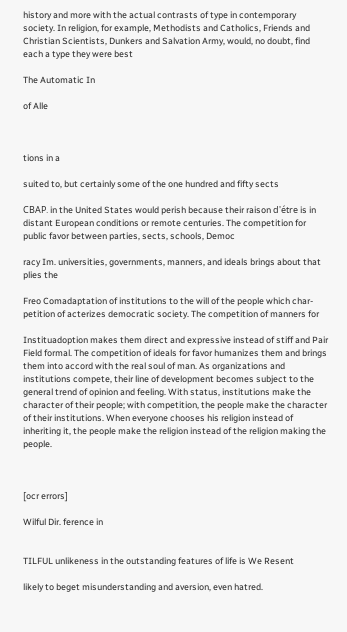history and more with the actual contrasts of type in contemporary society. In religion, for example, Methodists and Catholics, Friends and Christian Scientists, Dunkers and Salvation Army, would, no doubt, find each a type they were best

The Automatic In

of Alle



tions in a

suited to, but certainly some of the one hundred and fifty sects

СВАР. in the United States would perish because their raison d'étre is in distant European conditions or remote centuries. The competition for public favor between parties, sects, schools, Democ

racy Im. universities, governments, manners, and ideals brings about that plies the

Freo Comadaptation of institutions to the will of the people which char- petition of acterizes democratic society. The competition of manners for

Instituadoption makes them direct and expressive instead of stiff and Pair Field formal. The competition of ideals for favor humanizes them and brings them into accord with the real soul of man. As organizations and institutions compete, their line of development becomes subject to the general trend of opinion and feeling. With status, institutions make the character of their people; with competition, the people make the character of their institutions. When everyone chooses his religion instead of inheriting it, the people make the religion instead of the religion making the people.



[ocr errors]

Wilful Dir. ference in


TILFUL unlikeness in the outstanding features of life is We Resent

likely to beget misunderstanding and aversion, even hatred.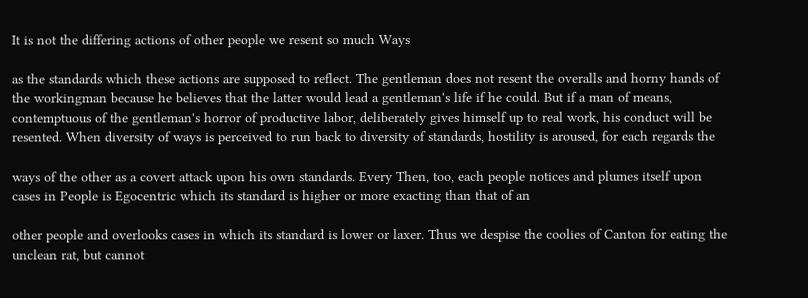It is not the differing actions of other people we resent so much Ways

as the standards which these actions are supposed to reflect. The gentleman does not resent the overalls and horny hands of the workingman because he believes that the latter would lead a gentleman's life if he could. But if a man of means, contemptuous of the gentleman's horror of productive labor, deliberately gives himself up to real work, his conduct will be resented. When diversity of ways is perceived to run back to diversity of standards, hostility is aroused, for each regards the

ways of the other as a covert attack upon his own standards. Every Then, too, each people notices and plumes itself upon cases in People is Egocentric which its standard is higher or more exacting than that of an

other people and overlooks cases in which its standard is lower or laxer. Thus we despise the coolies of Canton for eating the unclean rat, but cannot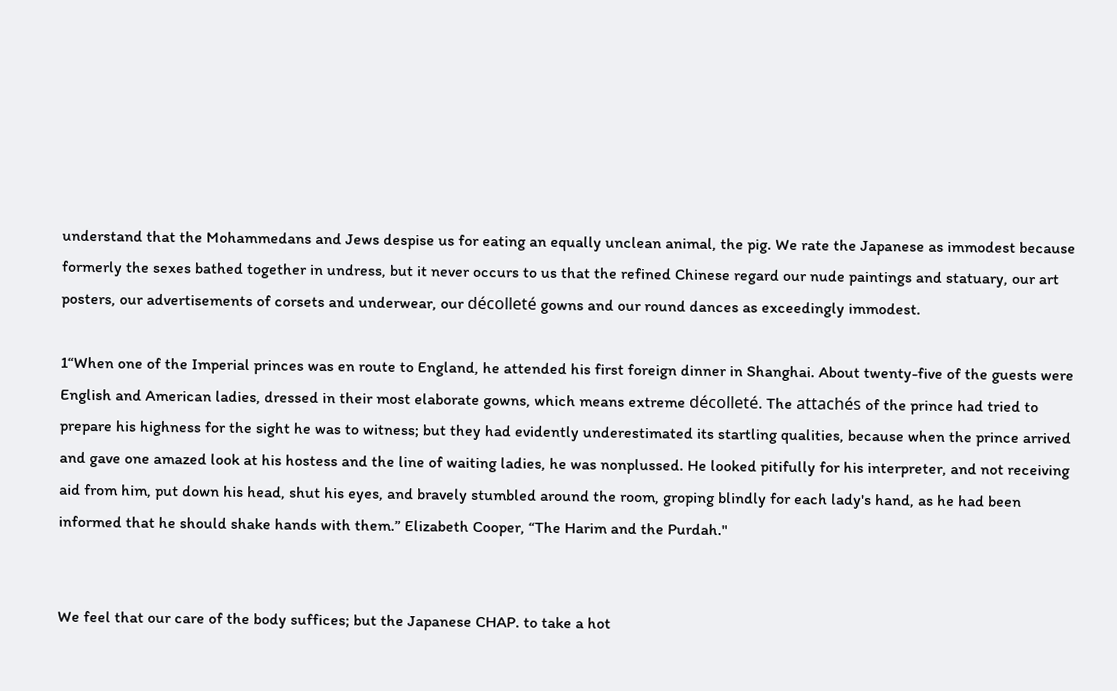understand that the Mohammedans and Jews despise us for eating an equally unclean animal, the pig. We rate the Japanese as immodest because formerly the sexes bathed together in undress, but it never occurs to us that the refined Chinese regard our nude paintings and statuary, our art posters, our advertisements of corsets and underwear, our décolleté gowns and our round dances as exceedingly immodest.

1“When one of the Imperial princes was en route to England, he attended his first foreign dinner in Shanghai. About twenty-five of the guests were English and American ladies, dressed in their most elaborate gowns, which means extreme décolleté. The attachés of the prince had tried to prepare his highness for the sight he was to witness; but they had evidently underestimated its startling qualities, because when the prince arrived and gave one amazed look at his hostess and the line of waiting ladies, he was nonplussed. He looked pitifully for his interpreter, and not receiving aid from him, put down his head, shut his eyes, and bravely stumbled around the room, groping blindly for each lady's hand, as he had been informed that he should shake hands with them.” Elizabeth Cooper, “The Harim and the Purdah."


We feel that our care of the body suffices; but the Japanese CHAP. to take a hot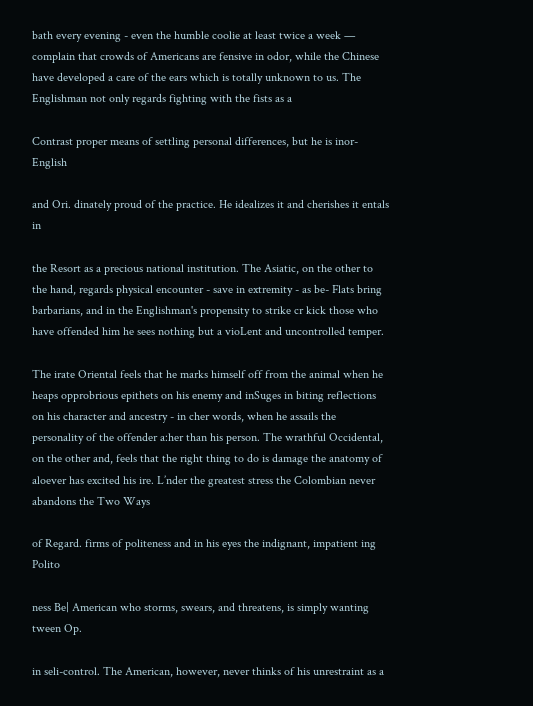bath every evening - even the humble coolie at least twice a week — complain that crowds of Americans are fensive in odor, while the Chinese have developed a care of the ears which is totally unknown to us. The Englishman not only regards fighting with the fists as a

Contrast proper means of settling personal differences, but he is inor- English

and Ori. dinately proud of the practice. He idealizes it and cherishes it entals in

the Resort as a precious national institution. The Asiatic, on the other to the hand, regards physical encounter - save in extremity - as be- Flats bring barbarians, and in the Englishman's propensity to strike cr kick those who have offended him he sees nothing but a vioLent and uncontrolled temper.

The irate Oriental feels that he marks himself off from the animal when he heaps opprobrious epithets on his enemy and inSuges in biting reflections on his character and ancestry - in cher words, when he assails the personality of the offender a:her than his person. The wrathful Occidental, on the other and, feels that the right thing to do is damage the anatomy of aloever has excited his ire. L’nder the greatest stress the Colombian never abandons the Two Ways

of Regard. firms of politeness and in his eyes the indignant, impatient ing Polito

ness Be| American who storms, swears, and threatens, is simply wanting tween Op.

in seli-control. The American, however, never thinks of his unrestraint as a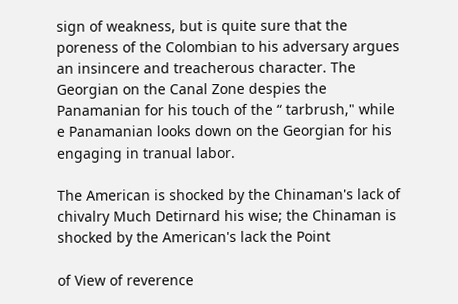sign of weakness, but is quite sure that the poreness of the Colombian to his adversary argues an insincere and treacherous character. The Georgian on the Canal Zone despies the Panamanian for his touch of the “ tarbrush," while e Panamanian looks down on the Georgian for his engaging in tranual labor.

The American is shocked by the Chinaman's lack of chivalry Much Detirnard his wise; the Chinaman is shocked by the American's lack the Point

of View of reverence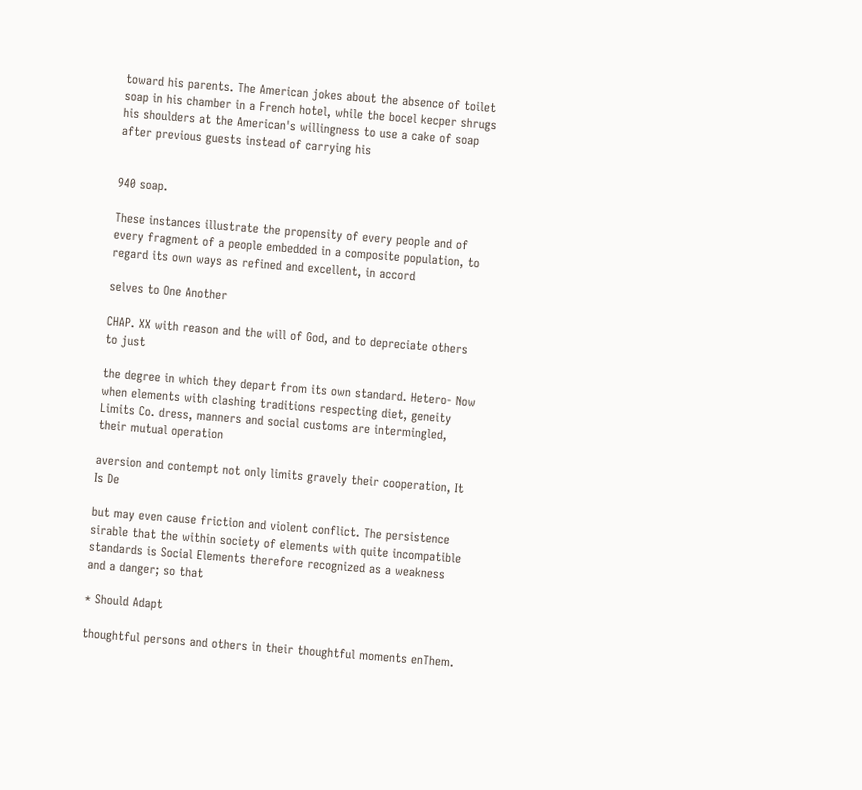toward his parents. The American jokes about the absence of toilet soap in his chamber in a French hotel, while the bocel kecper shrugs his shoulders at the American's willingness to use a cake of soap after previous guests instead of carrying his


940 soap.

These instances illustrate the propensity of every people and of every fragment of a people embedded in a composite population, to regard its own ways as refined and excellent, in accord

selves to One Another

CHAP. XX with reason and the will of God, and to depreciate others to just

the degree in which they depart from its own standard. Hetero- Now when elements with clashing traditions respecting diet, geneity Limits Co. dress, manners and social customs are intermingled, their mutual operation

aversion and contempt not only limits gravely their cooperation, It Is De

but may even cause friction and violent conflict. The persistence sirable that the within society of elements with quite incompatible standards is Social Elements therefore recognized as a weakness and a danger; so that

* Should Adapt

thoughtful persons and others in their thoughtful moments enThem.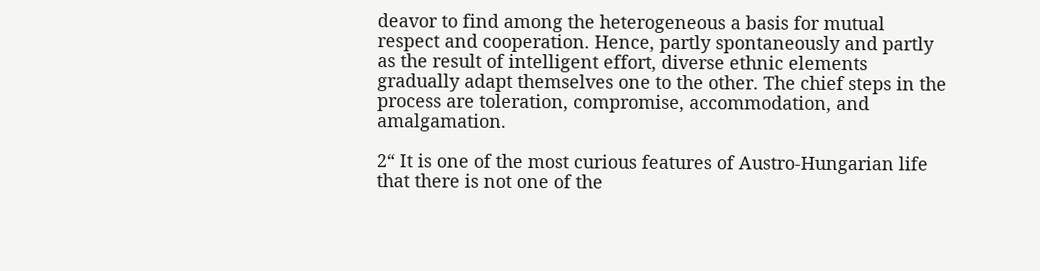deavor to find among the heterogeneous a basis for mutual respect and cooperation. Hence, partly spontaneously and partly as the result of intelligent effort, diverse ethnic elements gradually adapt themselves one to the other. The chief steps in the process are toleration, compromise, accommodation, and amalgamation.

2“ It is one of the most curious features of Austro-Hungarian life that there is not one of the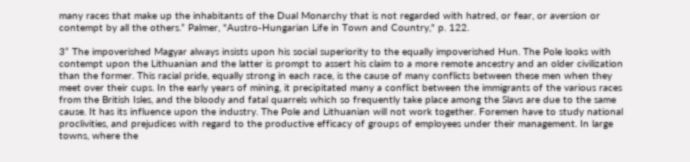many races that make up the inhabitants of the Dual Monarchy that is not regarded with hatred, or fear, or aversion or contempt by all the others.” Palmer, "Austro-Hungarian Life in Town and Country," p. 122.

3“ The impoverished Magyar always insists upon his social superiority to the equally impoverished Hun. The Pole looks with contempt upon the Lithuanian and the latter is prompt to assert his claim to a more remote ancestry and an older civilization than the former. This racial pride, equally strong in each race, is the cause of many conflicts between these men when they meet over their cups. In the early years of mining, it precipitated many a conflict between the immigrants of the various races from the British Isles, and the bloody and fatal quarrels which so frequently take place among the Slavs are due to the same cause. It has its influence upon the industry. The Pole and Lithuanian will not work together. Foremen have to study national proclivities, and prejudices with regard to the productive efficacy of groups of employees under their management. In large towns, where the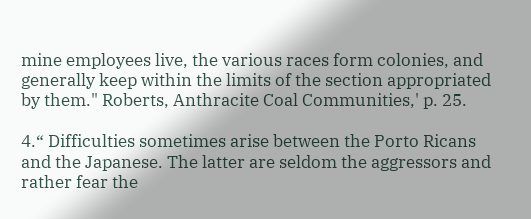mine employees live, the various races form colonies, and generally keep within the limits of the section appropriated by them." Roberts, Anthracite Coal Communities,' p. 25.

4.“ Difficulties sometimes arise between the Porto Ricans and the Japanese. The latter are seldom the aggressors and rather fear the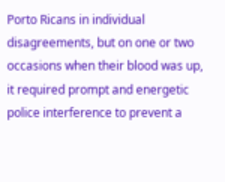Porto Ricans in individual disagreements, but on one or two occasions when their blood was up, it required prompt and energetic police interference to prevent a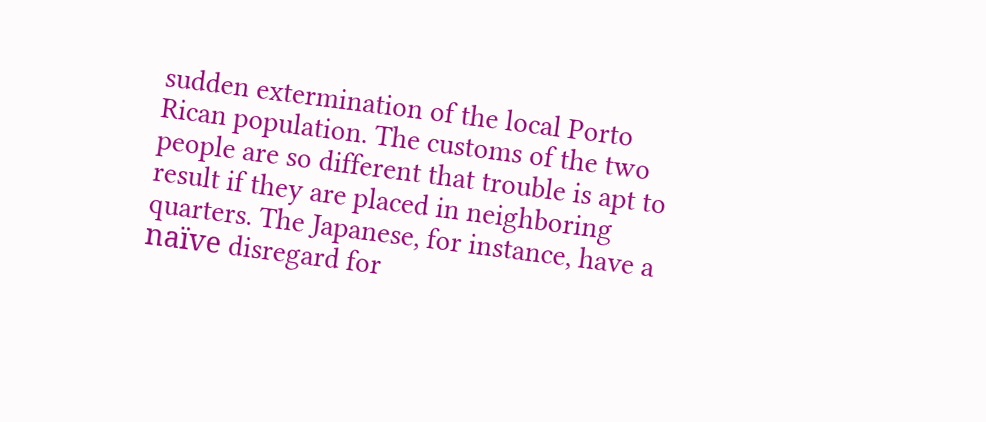sudden extermination of the local Porto Rican population. The customs of the two people are so different that trouble is apt to result if they are placed in neighboring quarters. The Japanese, for instance, have a naïve disregard for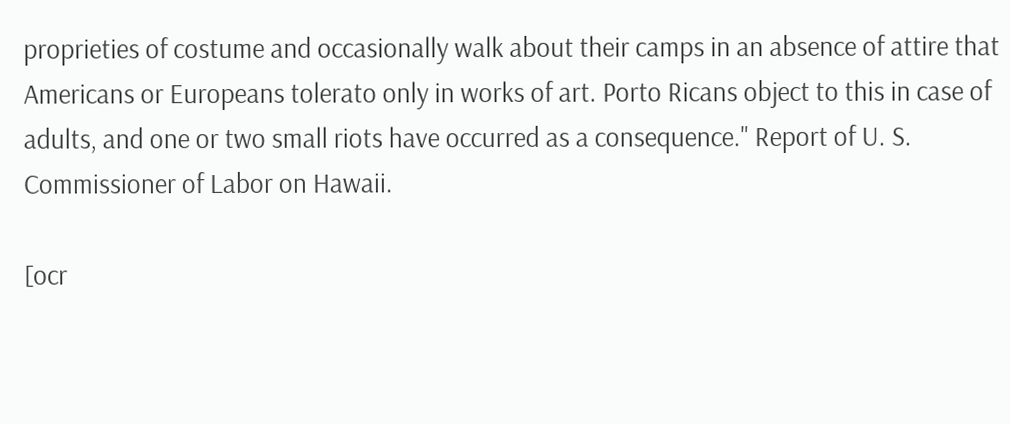proprieties of costume and occasionally walk about their camps in an absence of attire that Americans or Europeans tolerato only in works of art. Porto Ricans object to this in case of adults, and one or two small riots have occurred as a consequence." Report of U. S. Commissioner of Labor on Hawaii.

[ocr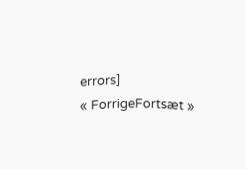errors]
« ForrigeFortsæt »